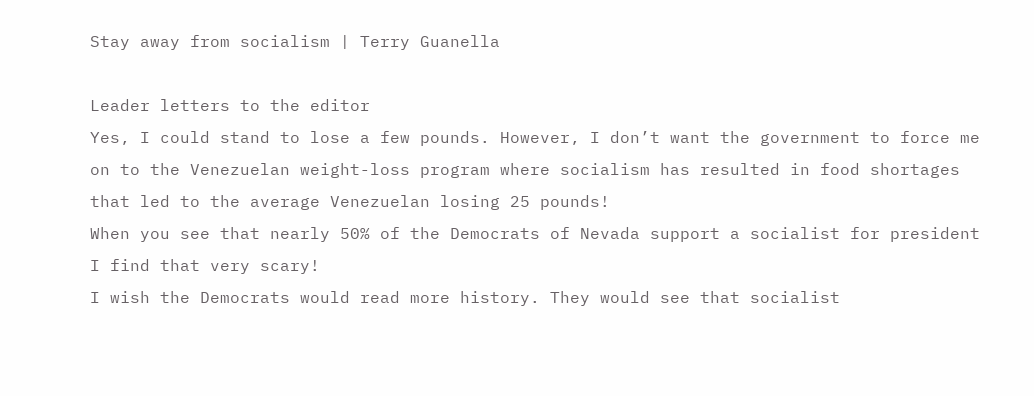Stay away from socialism | Terry Guanella

Leader letters to the editor
Yes, I could stand to lose a few pounds. However, I don’t want the government to force me on to the Venezuelan weight-loss program where socialism has resulted in food shortages that led to the average Venezuelan losing 25 pounds!
When you see that nearly 50% of the Democrats of Nevada support a socialist for president I find that very scary!
I wish the Democrats would read more history. They would see that socialist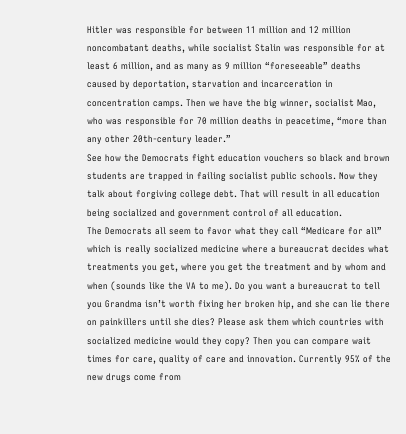Hitler was responsible for between 11 million and 12 million noncombatant deaths, while socialist Stalin was responsible for at least 6 million, and as many as 9 million “foreseeable” deaths caused by deportation, starvation and incarceration in concentration camps. Then we have the big winner, socialist Mao, who was responsible for 70 million deaths in peacetime, “more than any other 20th-century leader.”
See how the Democrats fight education vouchers so black and brown students are trapped in failing socialist public schools. Now they talk about forgiving college debt. That will result in all education being socialized and government control of all education.
The Democrats all seem to favor what they call “Medicare for all” which is really socialized medicine where a bureaucrat decides what treatments you get, where you get the treatment and by whom and when (sounds like the VA to me). Do you want a bureaucrat to tell you Grandma isn’t worth fixing her broken hip, and she can lie there on painkillers until she dies? Please ask them which countries with socialized medicine would they copy? Then you can compare wait times for care, quality of care and innovation. Currently 95% of the new drugs come from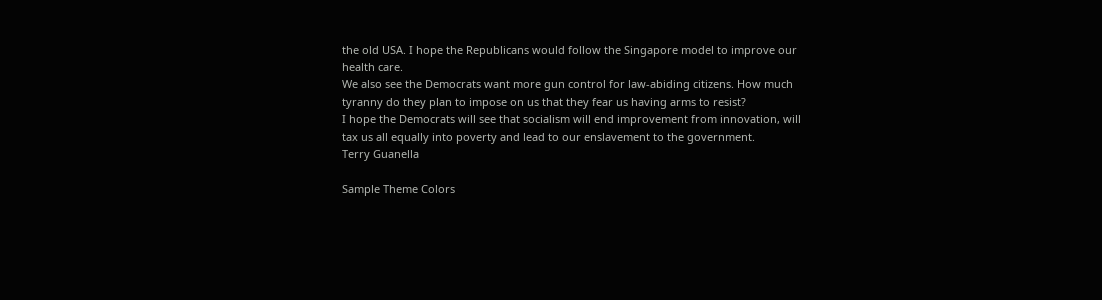the old USA. I hope the Republicans would follow the Singapore model to improve our health care.
We also see the Democrats want more gun control for law-abiding citizens. How much tyranny do they plan to impose on us that they fear us having arms to resist?
I hope the Democrats will see that socialism will end improvement from innovation, will tax us all equally into poverty and lead to our enslavement to the government.
Terry Guanella

Sample Theme Colors